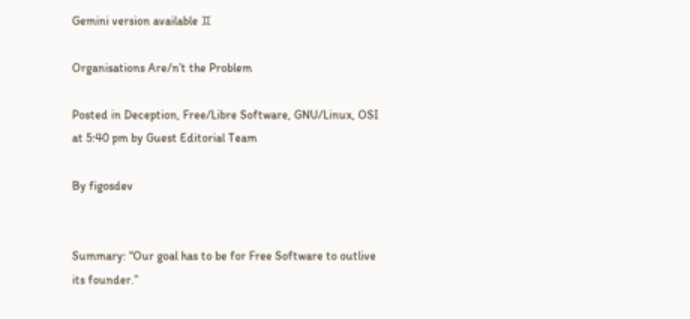Gemini version available ♊

Organisations Are/n’t the Problem

Posted in Deception, Free/Libre Software, GNU/Linux, OSI at 5:40 pm by Guest Editorial Team

By figosdev


Summary: “Our goal has to be for Free Software to outlive its founder.”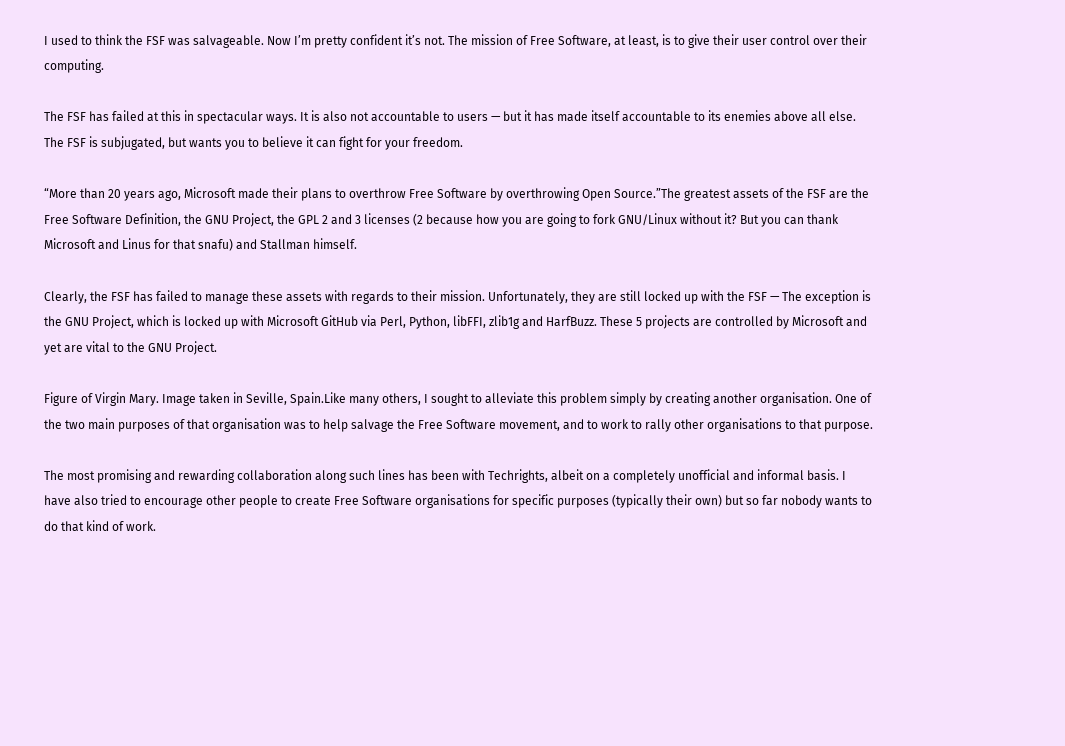I used to think the FSF was salvageable. Now I’m pretty confident it’s not. The mission of Free Software, at least, is to give their user control over their computing.

The FSF has failed at this in spectacular ways. It is also not accountable to users — but it has made itself accountable to its enemies above all else. The FSF is subjugated, but wants you to believe it can fight for your freedom.

“More than 20 years ago, Microsoft made their plans to overthrow Free Software by overthrowing Open Source.”The greatest assets of the FSF are the Free Software Definition, the GNU Project, the GPL 2 and 3 licenses (2 because how you are going to fork GNU/Linux without it? But you can thank Microsoft and Linus for that snafu) and Stallman himself.

Clearly, the FSF has failed to manage these assets with regards to their mission. Unfortunately, they are still locked up with the FSF — The exception is the GNU Project, which is locked up with Microsoft GitHub via Perl, Python, libFFI, zlib1g and HarfBuzz. These 5 projects are controlled by Microsoft and yet are vital to the GNU Project.

Figure of Virgin Mary. Image taken in Seville, Spain.Like many others, I sought to alleviate this problem simply by creating another organisation. One of the two main purposes of that organisation was to help salvage the Free Software movement, and to work to rally other organisations to that purpose.

The most promising and rewarding collaboration along such lines has been with Techrights, albeit on a completely unofficial and informal basis. I have also tried to encourage other people to create Free Software organisations for specific purposes (typically their own) but so far nobody wants to do that kind of work.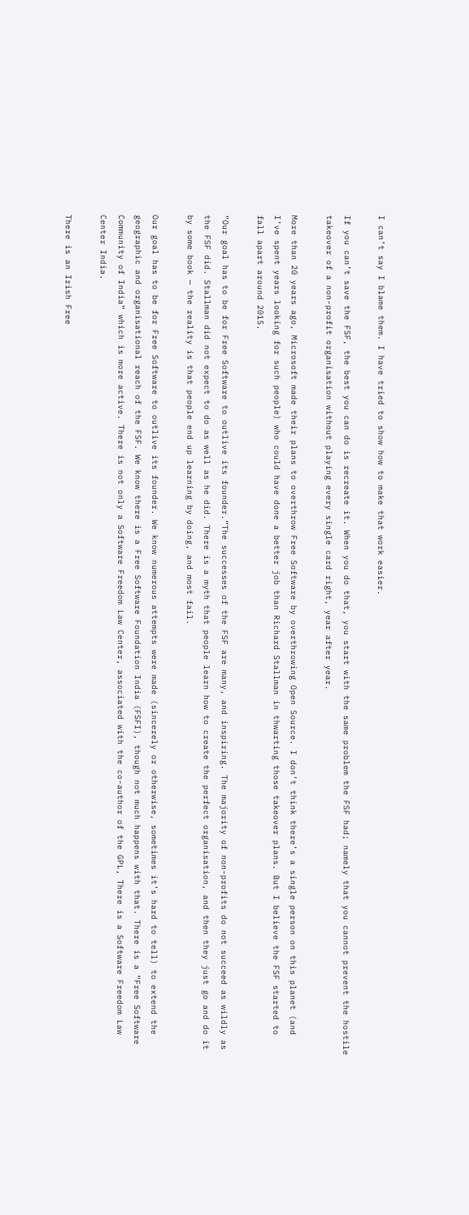I can’t say I blame them. I have tried to show how to make that work easier.

If you can’t save the FSF, the best you can do is recreate it. When you do that, you start with the same problem the FSF had; namely that you cannot prevent the hostile takeover of a non-profit organisation without playing every single card right, year after year.

More than 20 years ago, Microsoft made their plans to overthrow Free Software by overthrowing Open Source. I don’t think there’s a single person on this planet (and I’ve spent years looking for such people) who could have done a better job than Richard Stallman in thwarting those takeover plans. But I believe the FSF started to fall apart around 2015.

“Our goal has to be for Free Software to outlive its founder.”The successes of the FSF are many, and inspiring. The majority of non-profits do not succeed as wildly as the FSF did. Stallman did not expect to do as well as he did. There is a myth that people learn how to create the perfect organisation, and then they just go and do it by some book — the reality is that people end up learning by doing, and most fail.

Our goal has to be for Free Software to outlive its founder. We know numerous attempts were made (sincerely or otherwise, sometimes it’s hard to tell) to extend the geographic and organisational reach of the FSF. We know there is a Free Software Foundation India (FSFI), though not much happens with that. There is a “Free Software Community of India” which is more active. There is not only a Software Freedom Law Center, associated with the co-author of the GPL, There is a Software Freedom Law Center India.

There is an Irish Free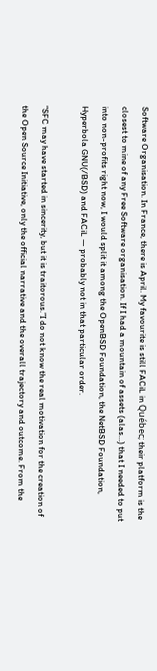Software Organisation. In France, there is April. My favourite is still FACiL in Québec; their platform is the closest to mine of any Free Software organisation. If I had a mountain of assets (alas…) that I needed to put into non-profits right now, I would split it among the OpenBSD Foundation, the NetBSD Foundation, Hyperbola GNU(/BSD) and FACiL — probably not in that particular order.

“SFC may have started in sincerity, but it is traitorous.”I do not know the real motivation for the creation of the Open Source Initiative, only the official narrative and the overall trajectory and outcome. From the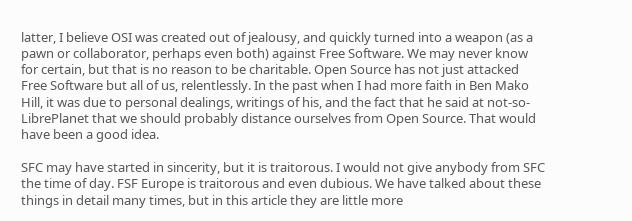latter, I believe OSI was created out of jealousy, and quickly turned into a weapon (as a pawn or collaborator, perhaps even both) against Free Software. We may never know for certain, but that is no reason to be charitable. Open Source has not just attacked Free Software but all of us, relentlessly. In the past when I had more faith in Ben Mako Hill, it was due to personal dealings, writings of his, and the fact that he said at not-so-LibrePlanet that we should probably distance ourselves from Open Source. That would have been a good idea.

SFC may have started in sincerity, but it is traitorous. I would not give anybody from SFC the time of day. FSF Europe is traitorous and even dubious. We have talked about these things in detail many times, but in this article they are little more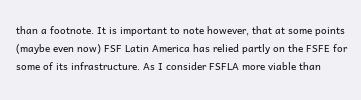than a footnote. It is important to note however, that at some points (maybe even now) FSF Latin America has relied partly on the FSFE for some of its infrastructure. As I consider FSFLA more viable than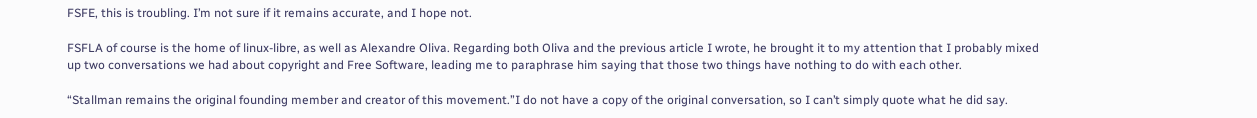FSFE, this is troubling. I’m not sure if it remains accurate, and I hope not.

FSFLA of course is the home of linux-libre, as well as Alexandre Oliva. Regarding both Oliva and the previous article I wrote, he brought it to my attention that I probably mixed up two conversations we had about copyright and Free Software, leading me to paraphrase him saying that those two things have nothing to do with each other.

“Stallman remains the original founding member and creator of this movement.”I do not have a copy of the original conversation, so I can’t simply quote what he did say.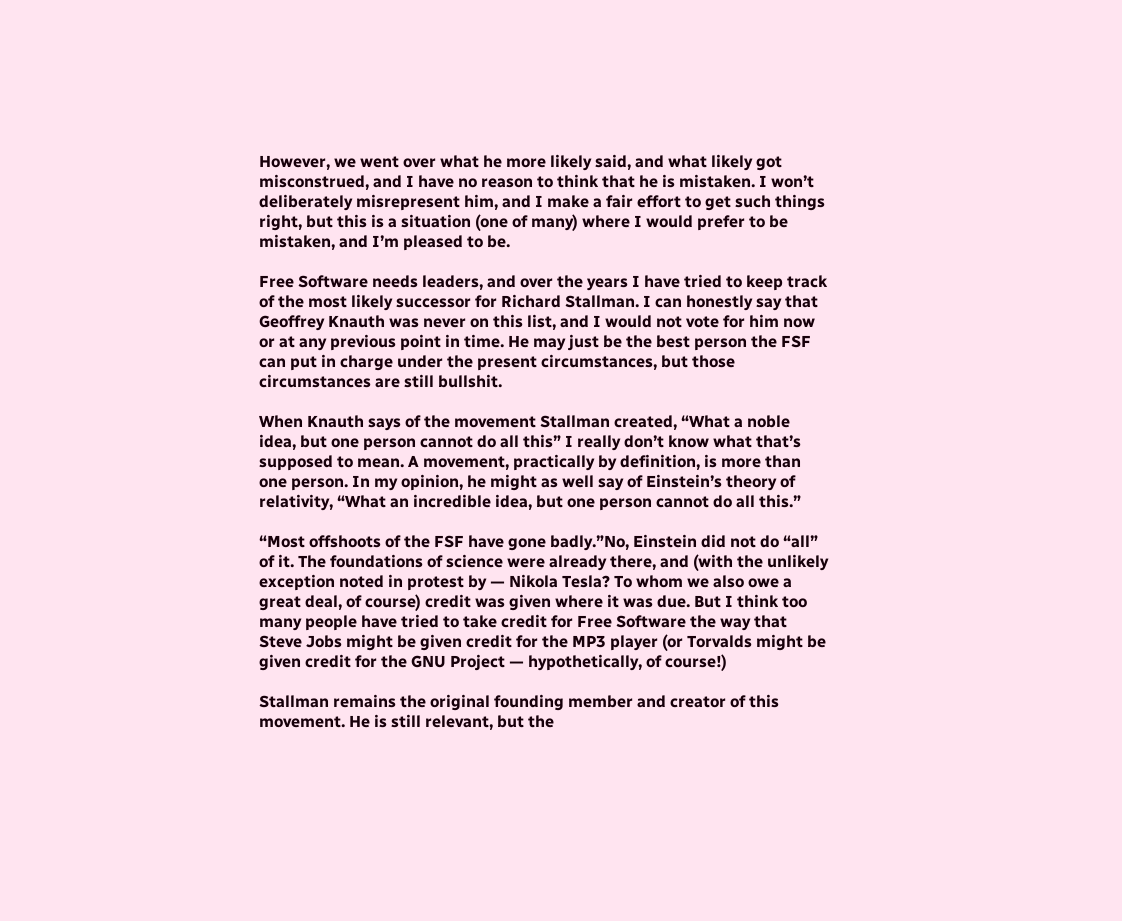However, we went over what he more likely said, and what likely got misconstrued, and I have no reason to think that he is mistaken. I won’t deliberately misrepresent him, and I make a fair effort to get such things right, but this is a situation (one of many) where I would prefer to be mistaken, and I’m pleased to be.

Free Software needs leaders, and over the years I have tried to keep track of the most likely successor for Richard Stallman. I can honestly say that Geoffrey Knauth was never on this list, and I would not vote for him now or at any previous point in time. He may just be the best person the FSF can put in charge under the present circumstances, but those circumstances are still bullshit.

When Knauth says of the movement Stallman created, “What a noble idea, but one person cannot do all this” I really don’t know what that’s supposed to mean. A movement, practically by definition, is more than one person. In my opinion, he might as well say of Einstein’s theory of relativity, “What an incredible idea, but one person cannot do all this.”

“Most offshoots of the FSF have gone badly.”No, Einstein did not do “all” of it. The foundations of science were already there, and (with the unlikely exception noted in protest by — Nikola Tesla? To whom we also owe a great deal, of course) credit was given where it was due. But I think too many people have tried to take credit for Free Software the way that Steve Jobs might be given credit for the MP3 player (or Torvalds might be given credit for the GNU Project — hypothetically, of course!)

Stallman remains the original founding member and creator of this movement. He is still relevant, but the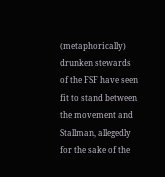(metaphorically) drunken stewards of the FSF have seen fit to stand between the movement and Stallman, allegedly for the sake of the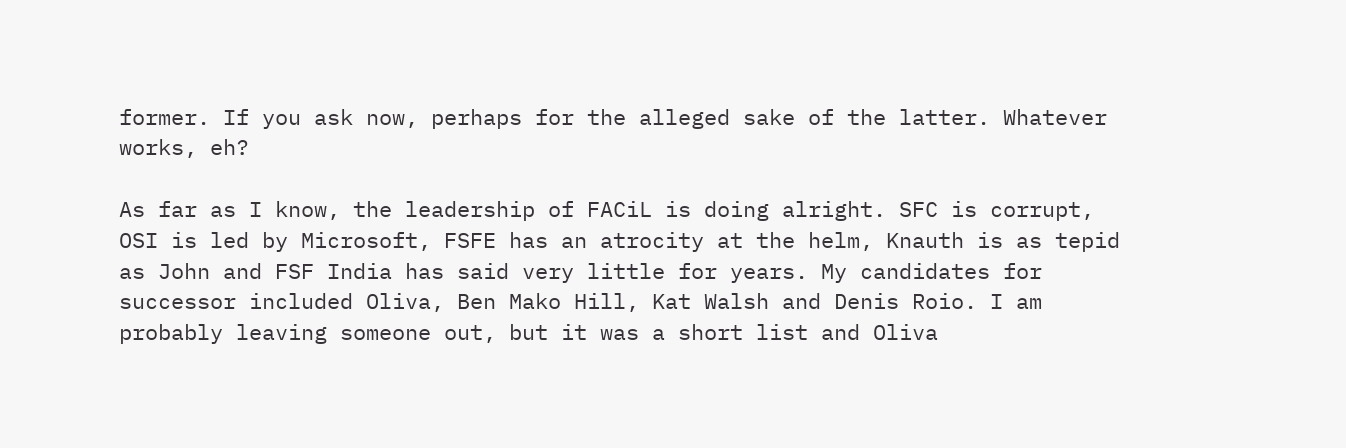former. If you ask now, perhaps for the alleged sake of the latter. Whatever works, eh?

As far as I know, the leadership of FACiL is doing alright. SFC is corrupt, OSI is led by Microsoft, FSFE has an atrocity at the helm, Knauth is as tepid as John and FSF India has said very little for years. My candidates for successor included Oliva, Ben Mako Hill, Kat Walsh and Denis Roio. I am probably leaving someone out, but it was a short list and Oliva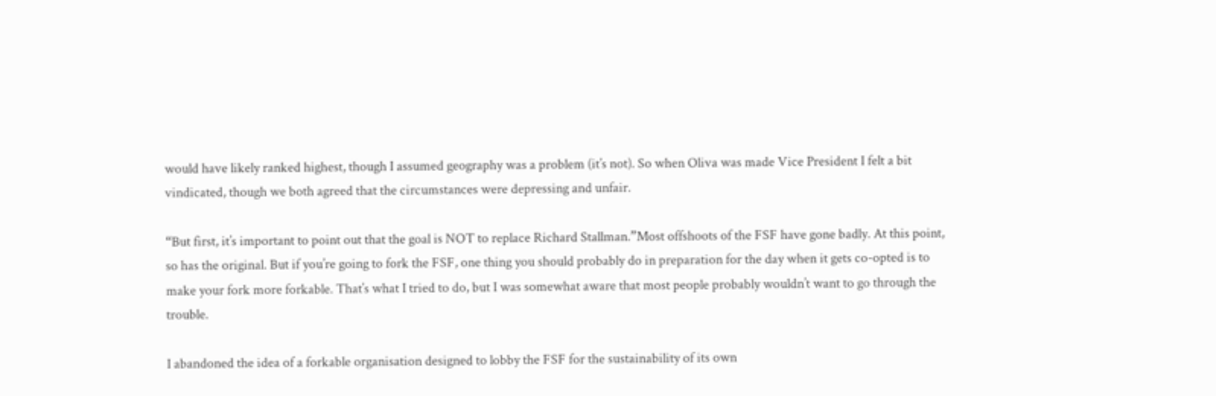would have likely ranked highest, though I assumed geography was a problem (it’s not). So when Oliva was made Vice President I felt a bit vindicated, though we both agreed that the circumstances were depressing and unfair.

“But first, it’s important to point out that the goal is NOT to replace Richard Stallman.”Most offshoots of the FSF have gone badly. At this point, so has the original. But if you’re going to fork the FSF, one thing you should probably do in preparation for the day when it gets co-opted is to make your fork more forkable. That’s what I tried to do, but I was somewhat aware that most people probably wouldn’t want to go through the trouble.

I abandoned the idea of a forkable organisation designed to lobby the FSF for the sustainability of its own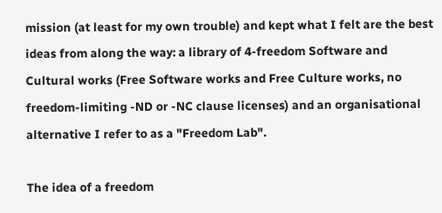mission (at least for my own trouble) and kept what I felt are the best ideas from along the way: a library of 4-freedom Software and Cultural works (Free Software works and Free Culture works, no freedom-limiting -ND or -NC clause licenses) and an organisational alternative I refer to as a "Freedom Lab".

The idea of a freedom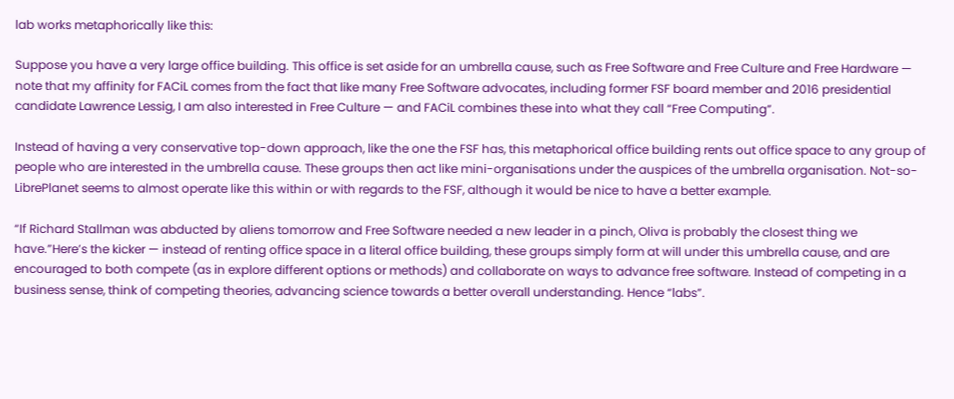lab works metaphorically like this:

Suppose you have a very large office building. This office is set aside for an umbrella cause, such as Free Software and Free Culture and Free Hardware — note that my affinity for FACiL comes from the fact that like many Free Software advocates, including former FSF board member and 2016 presidential candidate Lawrence Lessig, I am also interested in Free Culture — and FACiL combines these into what they call “Free Computing”.

Instead of having a very conservative top-down approach, like the one the FSF has, this metaphorical office building rents out office space to any group of people who are interested in the umbrella cause. These groups then act like mini-organisations under the auspices of the umbrella organisation. Not-so-LibrePlanet seems to almost operate like this within or with regards to the FSF, although it would be nice to have a better example.

“If Richard Stallman was abducted by aliens tomorrow and Free Software needed a new leader in a pinch, Oliva is probably the closest thing we have.”Here’s the kicker — instead of renting office space in a literal office building, these groups simply form at will under this umbrella cause, and are encouraged to both compete (as in explore different options or methods) and collaborate on ways to advance free software. Instead of competing in a business sense, think of competing theories, advancing science towards a better overall understanding. Hence “labs”.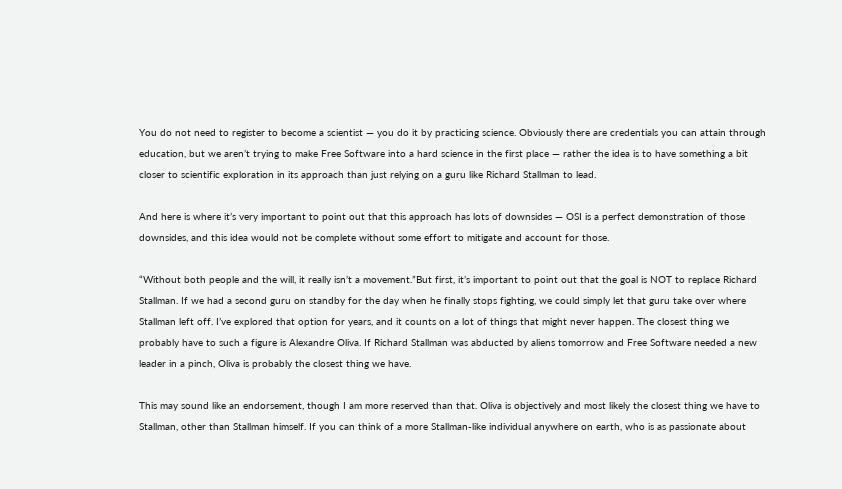You do not need to register to become a scientist — you do it by practicing science. Obviously there are credentials you can attain through education, but we aren’t trying to make Free Software into a hard science in the first place — rather the idea is to have something a bit closer to scientific exploration in its approach than just relying on a guru like Richard Stallman to lead.

And here is where it’s very important to point out that this approach has lots of downsides — OSI is a perfect demonstration of those downsides, and this idea would not be complete without some effort to mitigate and account for those.

“Without both people and the will, it really isn’t a movement.”But first, it’s important to point out that the goal is NOT to replace Richard Stallman. If we had a second guru on standby for the day when he finally stops fighting, we could simply let that guru take over where Stallman left off. I’ve explored that option for years, and it counts on a lot of things that might never happen. The closest thing we probably have to such a figure is Alexandre Oliva. If Richard Stallman was abducted by aliens tomorrow and Free Software needed a new leader in a pinch, Oliva is probably the closest thing we have.

This may sound like an endorsement, though I am more reserved than that. Oliva is objectively and most likely the closest thing we have to Stallman, other than Stallman himself. If you can think of a more Stallman-like individual anywhere on earth, who is as passionate about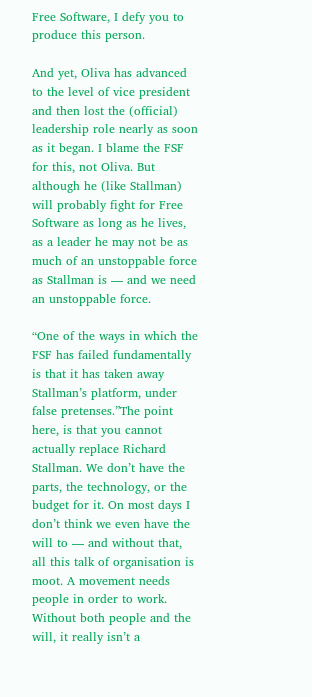Free Software, I defy you to produce this person.

And yet, Oliva has advanced to the level of vice president and then lost the (official) leadership role nearly as soon as it began. I blame the FSF for this, not Oliva. But although he (like Stallman) will probably fight for Free Software as long as he lives, as a leader he may not be as much of an unstoppable force as Stallman is — and we need an unstoppable force.

“One of the ways in which the FSF has failed fundamentally is that it has taken away Stallman’s platform, under false pretenses.”The point here, is that you cannot actually replace Richard Stallman. We don’t have the parts, the technology, or the budget for it. On most days I don’t think we even have the will to — and without that, all this talk of organisation is moot. A movement needs people in order to work. Without both people and the will, it really isn’t a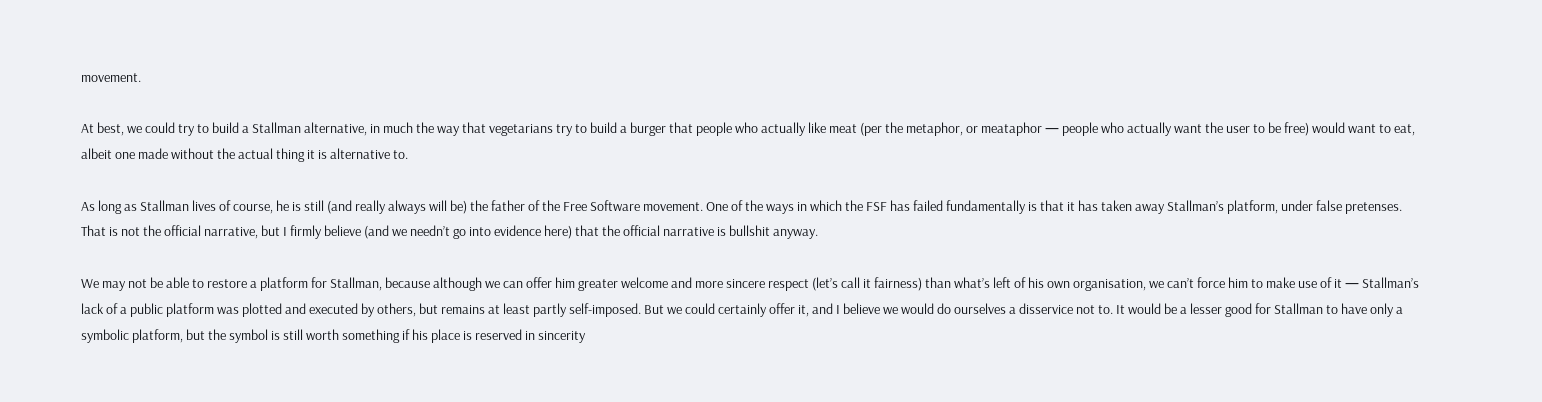movement.

At best, we could try to build a Stallman alternative, in much the way that vegetarians try to build a burger that people who actually like meat (per the metaphor, or meataphor — people who actually want the user to be free) would want to eat, albeit one made without the actual thing it is alternative to.

As long as Stallman lives of course, he is still (and really always will be) the father of the Free Software movement. One of the ways in which the FSF has failed fundamentally is that it has taken away Stallman’s platform, under false pretenses. That is not the official narrative, but I firmly believe (and we needn’t go into evidence here) that the official narrative is bullshit anyway.

We may not be able to restore a platform for Stallman, because although we can offer him greater welcome and more sincere respect (let’s call it fairness) than what’s left of his own organisation, we can’t force him to make use of it — Stallman’s lack of a public platform was plotted and executed by others, but remains at least partly self-imposed. But we could certainly offer it, and I believe we would do ourselves a disservice not to. It would be a lesser good for Stallman to have only a symbolic platform, but the symbol is still worth something if his place is reserved in sincerity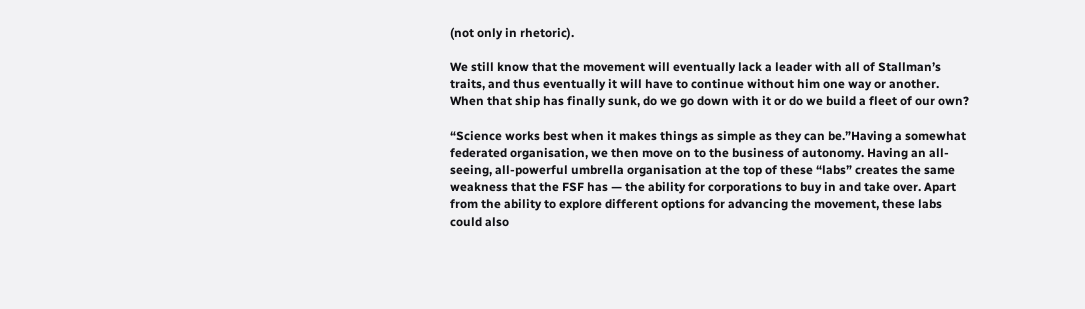(not only in rhetoric).

We still know that the movement will eventually lack a leader with all of Stallman’s traits, and thus eventually it will have to continue without him one way or another. When that ship has finally sunk, do we go down with it or do we build a fleet of our own?

“Science works best when it makes things as simple as they can be.”Having a somewhat federated organisation, we then move on to the business of autonomy. Having an all-seeing, all-powerful umbrella organisation at the top of these “labs” creates the same weakness that the FSF has — the ability for corporations to buy in and take over. Apart from the ability to explore different options for advancing the movement, these labs could also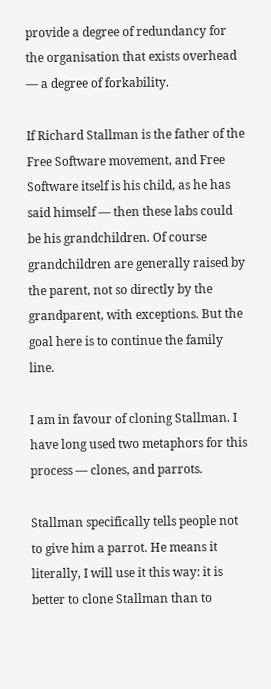provide a degree of redundancy for the organisation that exists overhead — a degree of forkability.

If Richard Stallman is the father of the Free Software movement, and Free Software itself is his child, as he has said himself — then these labs could be his grandchildren. Of course grandchildren are generally raised by the parent, not so directly by the grandparent, with exceptions. But the goal here is to continue the family line.

I am in favour of cloning Stallman. I have long used two metaphors for this process — clones, and parrots.

Stallman specifically tells people not to give him a parrot. He means it literally, I will use it this way: it is better to clone Stallman than to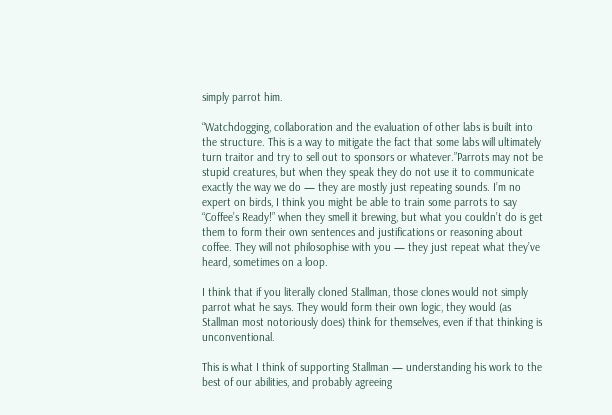simply parrot him.

“Watchdogging, collaboration and the evaluation of other labs is built into the structure. This is a way to mitigate the fact that some labs will ultimately turn traitor and try to sell out to sponsors or whatever.”Parrots may not be stupid creatures, but when they speak they do not use it to communicate exactly the way we do — they are mostly just repeating sounds. I’m no expert on birds, I think you might be able to train some parrots to say “Coffee’s Ready!” when they smell it brewing, but what you couldn’t do is get them to form their own sentences and justifications or reasoning about coffee. They will not philosophise with you — they just repeat what they’ve heard, sometimes on a loop.

I think that if you literally cloned Stallman, those clones would not simply parrot what he says. They would form their own logic, they would (as Stallman most notoriously does) think for themselves, even if that thinking is unconventional.

This is what I think of supporting Stallman — understanding his work to the best of our abilities, and probably agreeing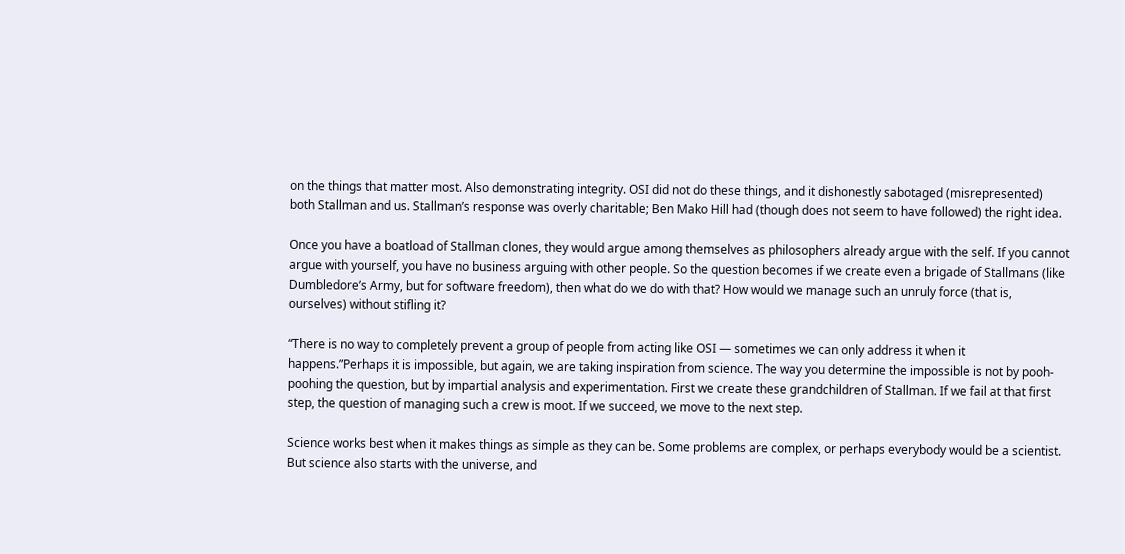on the things that matter most. Also demonstrating integrity. OSI did not do these things, and it dishonestly sabotaged (misrepresented) both Stallman and us. Stallman’s response was overly charitable; Ben Mako Hill had (though does not seem to have followed) the right idea.

Once you have a boatload of Stallman clones, they would argue among themselves as philosophers already argue with the self. If you cannot argue with yourself, you have no business arguing with other people. So the question becomes if we create even a brigade of Stallmans (like Dumbledore’s Army, but for software freedom), then what do we do with that? How would we manage such an unruly force (that is, ourselves) without stifling it?

“There is no way to completely prevent a group of people from acting like OSI — sometimes we can only address it when it happens.”Perhaps it is impossible, but again, we are taking inspiration from science. The way you determine the impossible is not by pooh-poohing the question, but by impartial analysis and experimentation. First we create these grandchildren of Stallman. If we fail at that first step, the question of managing such a crew is moot. If we succeed, we move to the next step.

Science works best when it makes things as simple as they can be. Some problems are complex, or perhaps everybody would be a scientist. But science also starts with the universe, and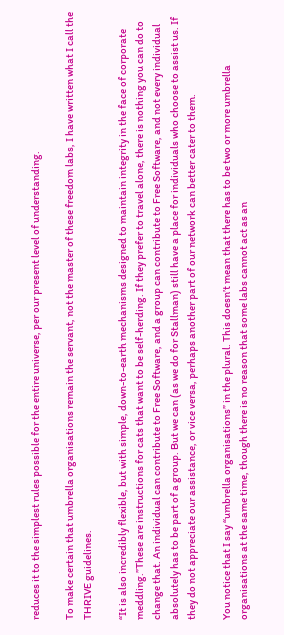reduces it to the simplest rules possible for the entire universe, per our present level of understanding.

To make certain that umbrella organisations remain the servant, not the master of these freedom labs, I have written what I call the THRIVE guidelines.

“It is also incredibly flexible, but with simple, down-to-earth mechanisms designed to maintain integrity in the face of corporate meddling.”These are instructions for cats that want to be self-herding. If they prefer to travel alone, there is nothing you can do to change that. An individual can contribute to Free Software, and a group can contribute to Free Software, and not every individual absolutely has to be part of a group. But we can (as we do for Stallman) still have a place for individuals who choose to assist us. If they do not appreciate our assistance, or vice versa, perhaps another part of our network can better cater to them.

You notice that I say “umbrella organisations” in the plural. This doesn’t mean that there has to be two or more umbrella organisations at the same time, though there is no reason that some labs cannot act as an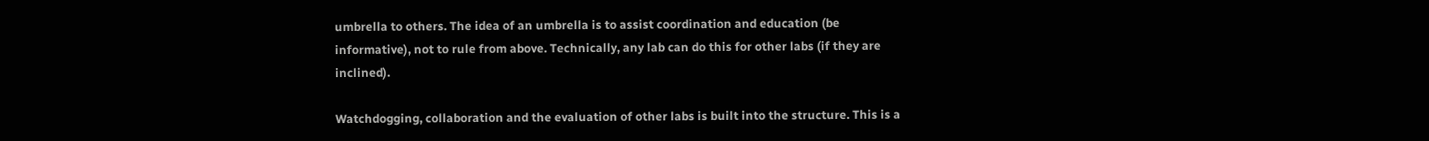umbrella to others. The idea of an umbrella is to assist coordination and education (be informative), not to rule from above. Technically, any lab can do this for other labs (if they are inclined).

Watchdogging, collaboration and the evaluation of other labs is built into the structure. This is a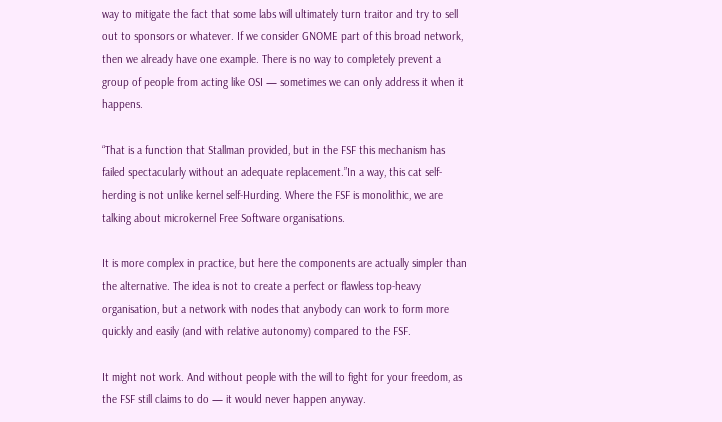way to mitigate the fact that some labs will ultimately turn traitor and try to sell out to sponsors or whatever. If we consider GNOME part of this broad network, then we already have one example. There is no way to completely prevent a group of people from acting like OSI — sometimes we can only address it when it happens.

“That is a function that Stallman provided, but in the FSF this mechanism has failed spectacularly without an adequate replacement.”In a way, this cat self-herding is not unlike kernel self-Hurding. Where the FSF is monolithic, we are talking about microkernel Free Software organisations.

It is more complex in practice, but here the components are actually simpler than the alternative. The idea is not to create a perfect or flawless top-heavy organisation, but a network with nodes that anybody can work to form more quickly and easily (and with relative autonomy) compared to the FSF.

It might not work. And without people with the will to fight for your freedom, as the FSF still claims to do — it would never happen anyway.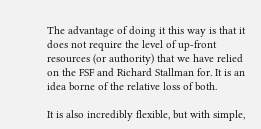The advantage of doing it this way is that it does not require the level of up-front resources (or authority) that we have relied on the FSF and Richard Stallman for. It is an idea borne of the relative loss of both.

It is also incredibly flexible, but with simple,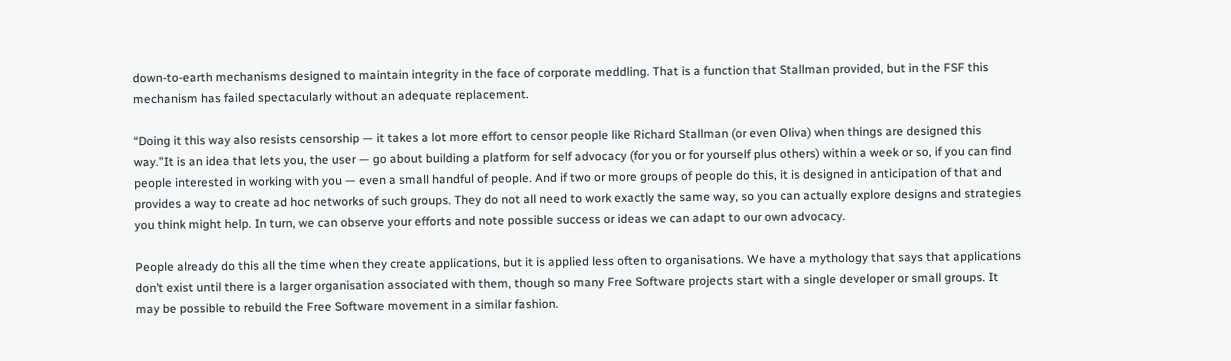down-to-earth mechanisms designed to maintain integrity in the face of corporate meddling. That is a function that Stallman provided, but in the FSF this mechanism has failed spectacularly without an adequate replacement.

“Doing it this way also resists censorship — it takes a lot more effort to censor people like Richard Stallman (or even Oliva) when things are designed this way.”It is an idea that lets you, the user — go about building a platform for self advocacy (for you or for yourself plus others) within a week or so, if you can find people interested in working with you — even a small handful of people. And if two or more groups of people do this, it is designed in anticipation of that and provides a way to create ad hoc networks of such groups. They do not all need to work exactly the same way, so you can actually explore designs and strategies you think might help. In turn, we can observe your efforts and note possible success or ideas we can adapt to our own advocacy.

People already do this all the time when they create applications, but it is applied less often to organisations. We have a mythology that says that applications don’t exist until there is a larger organisation associated with them, though so many Free Software projects start with a single developer or small groups. It may be possible to rebuild the Free Software movement in a similar fashion.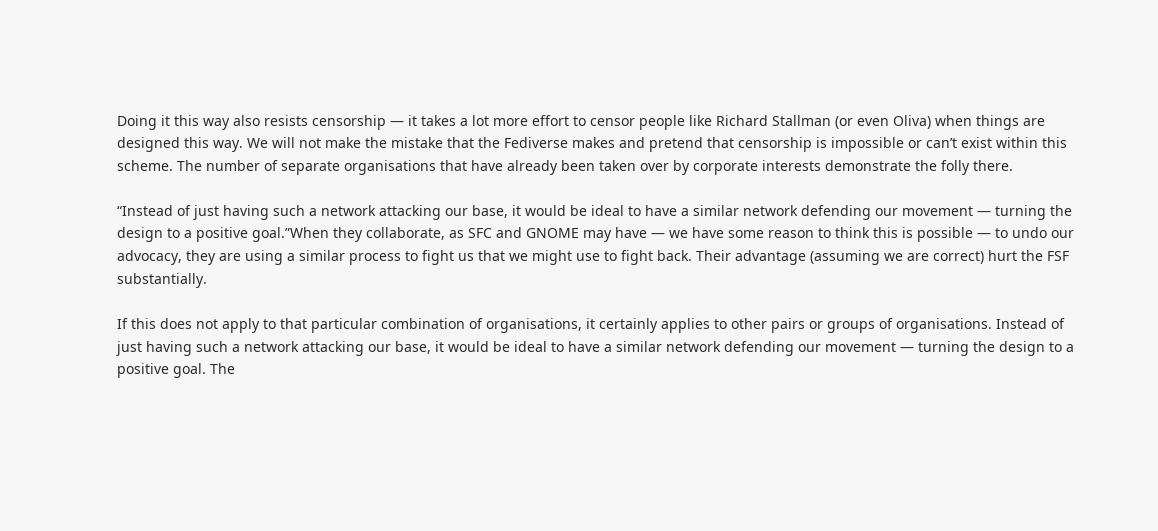Doing it this way also resists censorship — it takes a lot more effort to censor people like Richard Stallman (or even Oliva) when things are designed this way. We will not make the mistake that the Fediverse makes and pretend that censorship is impossible or can’t exist within this scheme. The number of separate organisations that have already been taken over by corporate interests demonstrate the folly there.

“Instead of just having such a network attacking our base, it would be ideal to have a similar network defending our movement — turning the design to a positive goal.”When they collaborate, as SFC and GNOME may have — we have some reason to think this is possible — to undo our advocacy, they are using a similar process to fight us that we might use to fight back. Their advantage (assuming we are correct) hurt the FSF substantially.

If this does not apply to that particular combination of organisations, it certainly applies to other pairs or groups of organisations. Instead of just having such a network attacking our base, it would be ideal to have a similar network defending our movement — turning the design to a positive goal. The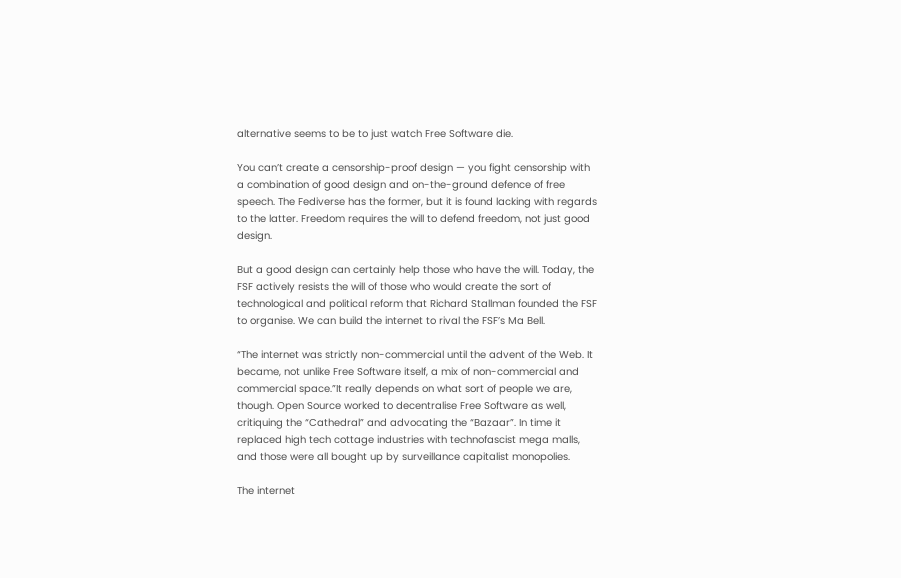alternative seems to be to just watch Free Software die.

You can’t create a censorship-proof design — you fight censorship with a combination of good design and on-the-ground defence of free speech. The Fediverse has the former, but it is found lacking with regards to the latter. Freedom requires the will to defend freedom, not just good design.

But a good design can certainly help those who have the will. Today, the FSF actively resists the will of those who would create the sort of technological and political reform that Richard Stallman founded the FSF to organise. We can build the internet to rival the FSF’s Ma Bell.

“The internet was strictly non-commercial until the advent of the Web. It became, not unlike Free Software itself, a mix of non-commercial and commercial space.”It really depends on what sort of people we are, though. Open Source worked to decentralise Free Software as well, critiquing the “Cathedral” and advocating the “Bazaar”. In time it replaced high tech cottage industries with technofascist mega malls, and those were all bought up by surveillance capitalist monopolies.

The internet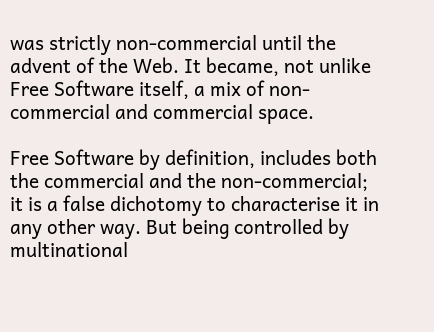was strictly non-commercial until the advent of the Web. It became, not unlike Free Software itself, a mix of non-commercial and commercial space.

Free Software by definition, includes both the commercial and the non-commercial; it is a false dichotomy to characterise it in any other way. But being controlled by multinational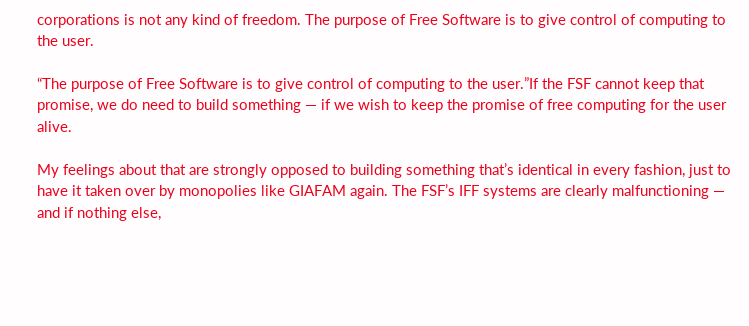corporations is not any kind of freedom. The purpose of Free Software is to give control of computing to the user.

“The purpose of Free Software is to give control of computing to the user.”If the FSF cannot keep that promise, we do need to build something — if we wish to keep the promise of free computing for the user alive.

My feelings about that are strongly opposed to building something that’s identical in every fashion, just to have it taken over by monopolies like GIAFAM again. The FSF’s IFF systems are clearly malfunctioning — and if nothing else,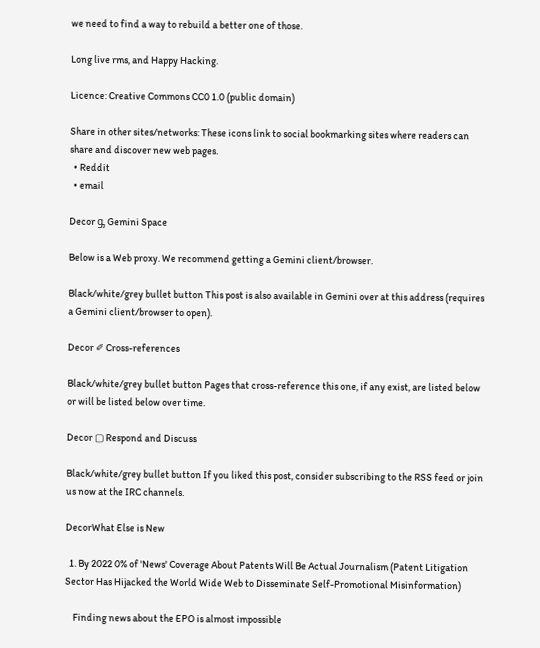we need to find a way to rebuild a better one of those.

Long live rms, and Happy Hacking.

Licence: Creative Commons CC0 1.0 (public domain)

Share in other sites/networks: These icons link to social bookmarking sites where readers can share and discover new web pages.
  • Reddit
  • email

Decor ᶃ Gemini Space

Below is a Web proxy. We recommend getting a Gemini client/browser.

Black/white/grey bullet button This post is also available in Gemini over at this address (requires a Gemini client/browser to open).

Decor ✐ Cross-references

Black/white/grey bullet button Pages that cross-reference this one, if any exist, are listed below or will be listed below over time.

Decor ▢ Respond and Discuss

Black/white/grey bullet button If you liked this post, consider subscribing to the RSS feed or join us now at the IRC channels.

DecorWhat Else is New

  1. By 2022 0% of 'News' Coverage About Patents Will Be Actual Journalism (Patent Litigation Sector Has Hijacked the World Wide Web to Disseminate Self-Promotional Misinformation)

    Finding news about the EPO is almost impossible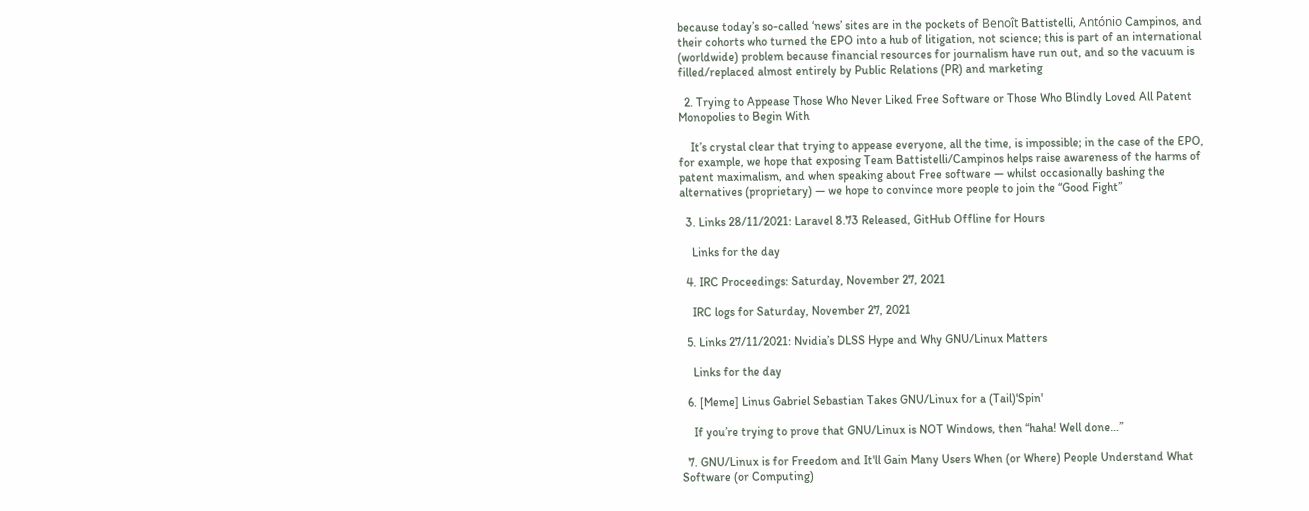because today’s so-called ‘news’ sites are in the pockets of Benoît Battistelli, António Campinos, and their cohorts who turned the EPO into a hub of litigation, not science; this is part of an international (worldwide) problem because financial resources for journalism have run out, and so the vacuum is filled/replaced almost entirely by Public Relations (PR) and marketing

  2. Trying to Appease Those Who Never Liked Free Software or Those Who Blindly Loved All Patent Monopolies to Begin With

    It’s crystal clear that trying to appease everyone, all the time, is impossible; in the case of the EPO, for example, we hope that exposing Team Battistelli/Campinos helps raise awareness of the harms of patent maximalism, and when speaking about Free software — whilst occasionally bashing the alternatives (proprietary) — we hope to convince more people to join the “Good Fight”

  3. Links 28/11/2021: Laravel 8.73 Released, GitHub Offline for Hours

    Links for the day

  4. IRC Proceedings: Saturday, November 27, 2021

    IRC logs for Saturday, November 27, 2021

  5. Links 27/11/2021: Nvidia’s DLSS Hype and Why GNU/Linux Matters

    Links for the day

  6. [Meme] Linus Gabriel Sebastian Takes GNU/Linux for a (Tail)'Spin'

    If you’re trying to prove that GNU/Linux is NOT Windows, then “haha! Well done…”

  7. GNU/Linux is for Freedom and It'll Gain Many Users When (or Where) People Understand What Software (or Computing)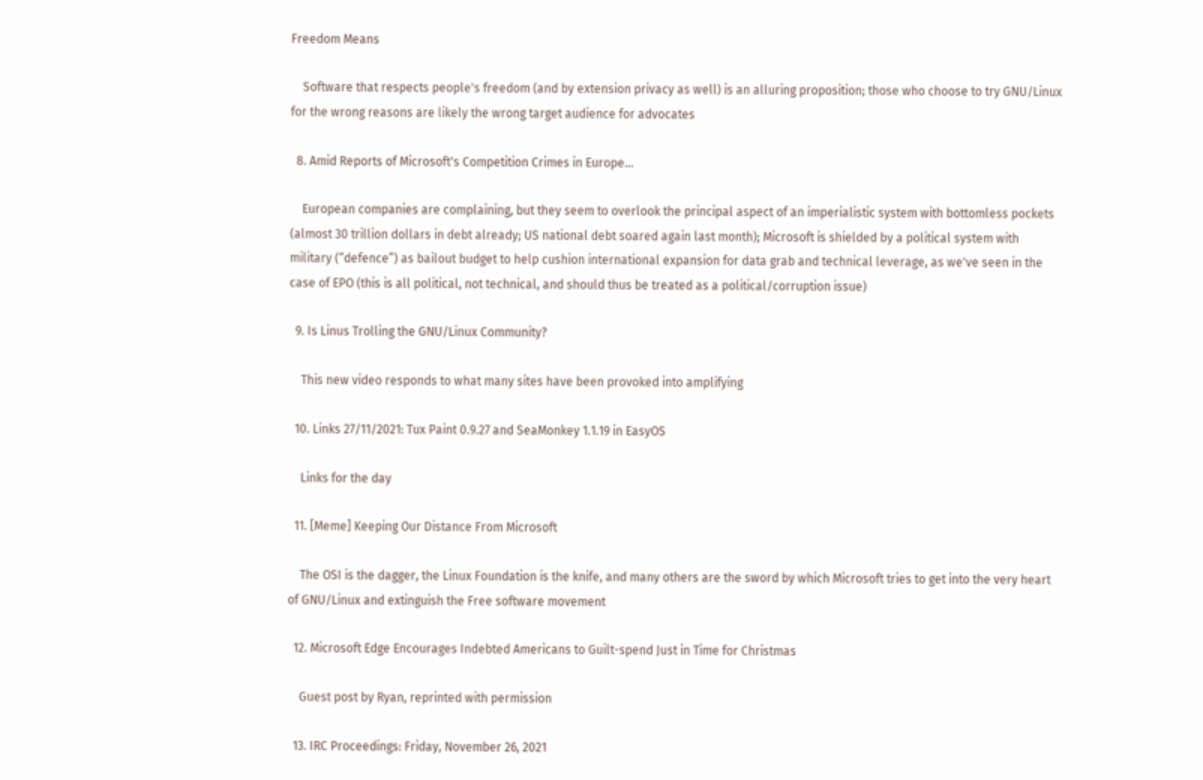Freedom Means

    Software that respects people's freedom (and by extension privacy as well) is an alluring proposition; those who choose to try GNU/Linux for the wrong reasons are likely the wrong target audience for advocates

  8. Amid Reports of Microsoft's Competition Crimes in Europe...

    European companies are complaining, but they seem to overlook the principal aspect of an imperialistic system with bottomless pockets (almost 30 trillion dollars in debt already; US national debt soared again last month); Microsoft is shielded by a political system with military (“defence”) as bailout budget to help cushion international expansion for data grab and technical leverage, as we've seen in the case of EPO (this is all political, not technical, and should thus be treated as a political/corruption issue)

  9. Is Linus Trolling the GNU/Linux Community?

    This new video responds to what many sites have been provoked into amplifying

  10. Links 27/11/2021: Tux Paint 0.9.27 and SeaMonkey 1.1.19 in EasyOS

    Links for the day

  11. [Meme] Keeping Our Distance From Microsoft

    The OSI is the dagger, the Linux Foundation is the knife, and many others are the sword by which Microsoft tries to get into the very heart of GNU/Linux and extinguish the Free software movement

  12. Microsoft Edge Encourages Indebted Americans to Guilt-spend Just in Time for Christmas

    Guest post by Ryan, reprinted with permission

  13. IRC Proceedings: Friday, November 26, 2021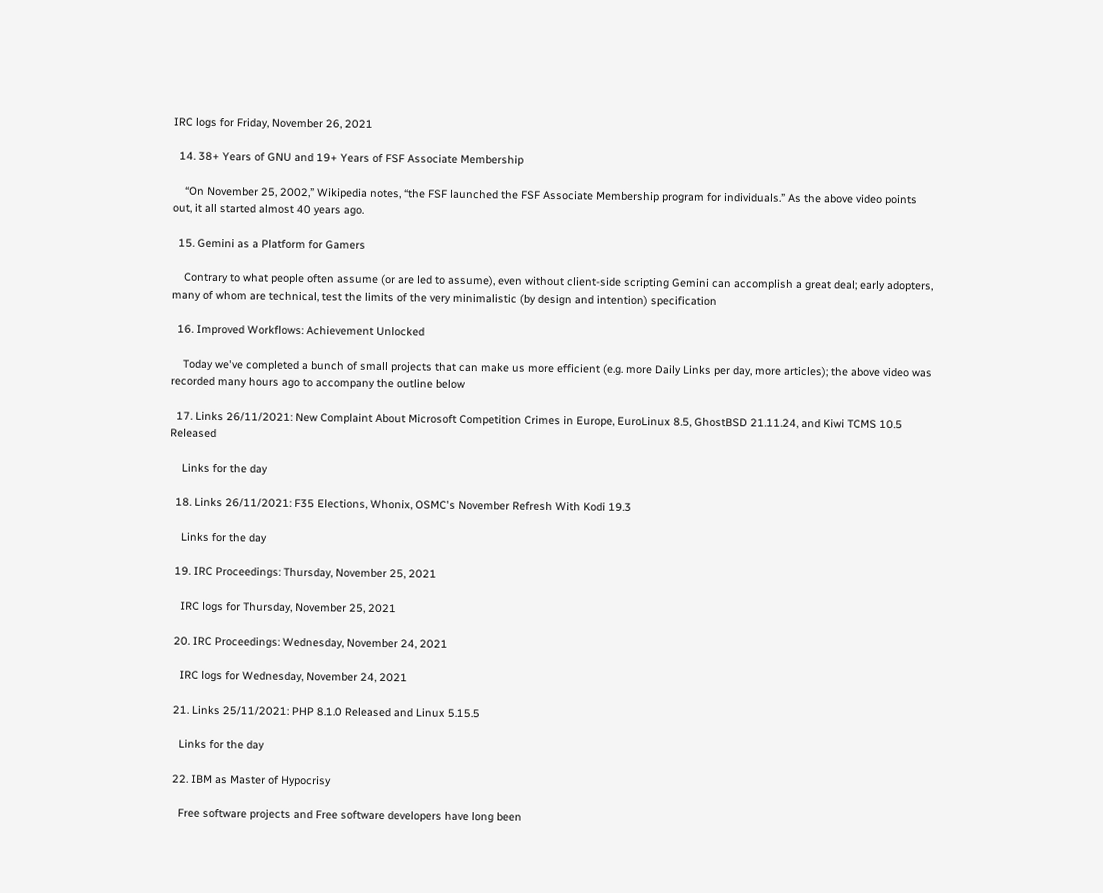IRC logs for Friday, November 26, 2021

  14. 38+ Years of GNU and 19+ Years of FSF Associate Membership

    “On November 25, 2002,” Wikipedia notes, “the FSF launched the FSF Associate Membership program for individuals.” As the above video points out, it all started almost 40 years ago.

  15. Gemini as a Platform for Gamers

    Contrary to what people often assume (or are led to assume), even without client-side scripting Gemini can accomplish a great deal; early adopters, many of whom are technical, test the limits of the very minimalistic (by design and intention) specification

  16. Improved Workflows: Achievement Unlocked

    Today we've completed a bunch of small projects that can make us more efficient (e.g. more Daily Links per day, more articles); the above video was recorded many hours ago to accompany the outline below

  17. Links 26/11/2021: New Complaint About Microsoft Competition Crimes in Europe, EuroLinux 8.5, GhostBSD 21.11.24, and Kiwi TCMS 10.5 Released

    Links for the day

  18. Links 26/11/2021: F35 Elections, Whonix, OSMC's November Refresh With Kodi 19.3

    Links for the day

  19. IRC Proceedings: Thursday, November 25, 2021

    IRC logs for Thursday, November 25, 2021

  20. IRC Proceedings: Wednesday, November 24, 2021

    IRC logs for Wednesday, November 24, 2021

  21. Links 25/11/2021: PHP 8.1.0 Released and Linux 5.15.5

    Links for the day

  22. IBM as Master of Hypocrisy

    Free software projects and Free software developers have long been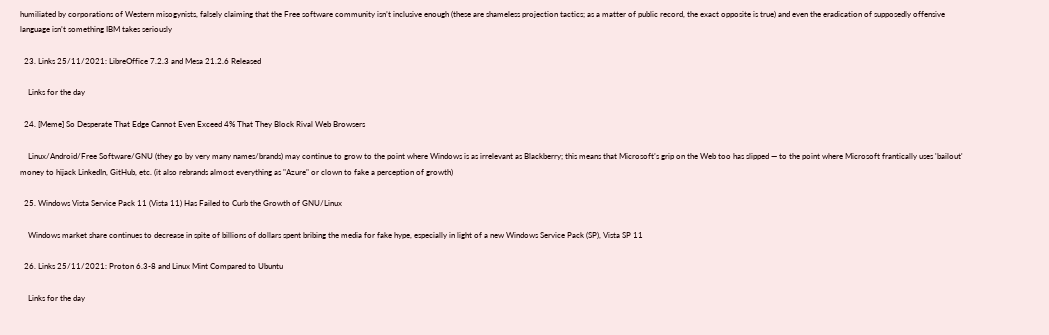humiliated by corporations of Western misogynists, falsely claiming that the Free software community isn’t inclusive enough (these are shameless projection tactics; as a matter of public record, the exact opposite is true) and even the eradication of supposedly offensive language isn’t something IBM takes seriously

  23. Links 25/11/2021: LibreOffice 7.2.3 and Mesa 21.2.6 Released

    Links for the day

  24. [Meme] So Desperate That Edge Cannot Even Exceed 4% That They Block Rival Web Browsers

    Linux/Android/Free Software/GNU (they go by very many names/brands) may continue to grow to the point where Windows is as irrelevant as Blackberry; this means that Microsoft’s grip on the Web too has slipped — to the point where Microsoft frantically uses 'bailout' money to hijack LinkedIn, GitHub, etc. (it also rebrands almost everything as "Azure" or clown to fake a perception of growth)

  25. Windows Vista Service Pack 11 (Vista 11) Has Failed to Curb the Growth of GNU/Linux

    Windows market share continues to decrease in spite of billions of dollars spent bribing the media for fake hype, especially in light of a new Windows Service Pack (SP), Vista SP 11

  26. Links 25/11/2021: Proton 6.3-8 and Linux Mint Compared to Ubuntu

    Links for the day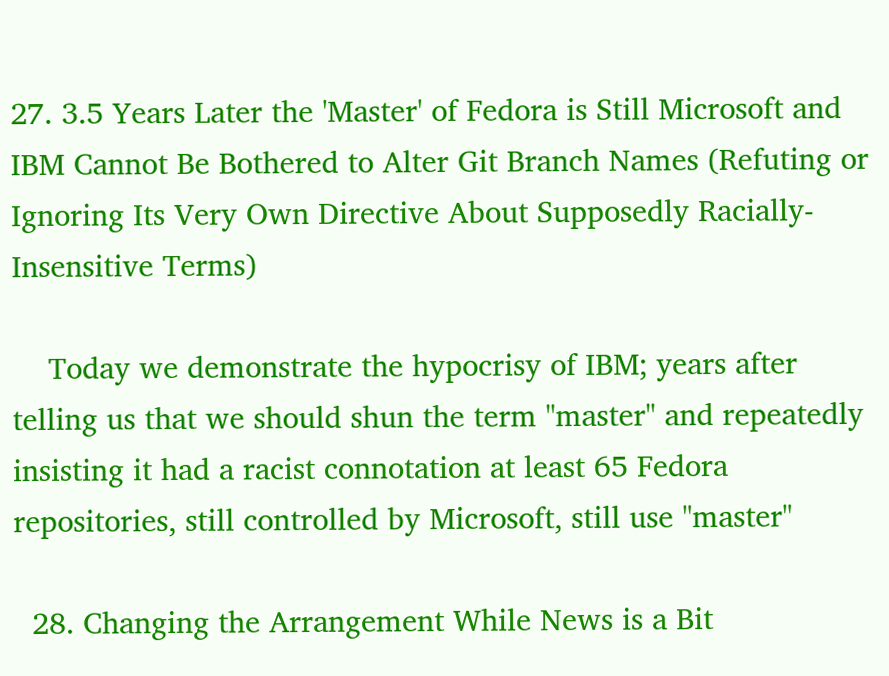27. 3.5 Years Later the 'Master' of Fedora is Still Microsoft and IBM Cannot Be Bothered to Alter Git Branch Names (Refuting or Ignoring Its Very Own Directive About Supposedly Racially-Insensitive Terms)

    Today we demonstrate the hypocrisy of IBM; years after telling us that we should shun the term "master" and repeatedly insisting it had a racist connotation at least 65 Fedora repositories, still controlled by Microsoft, still use "master"

  28. Changing the Arrangement While News is a Bit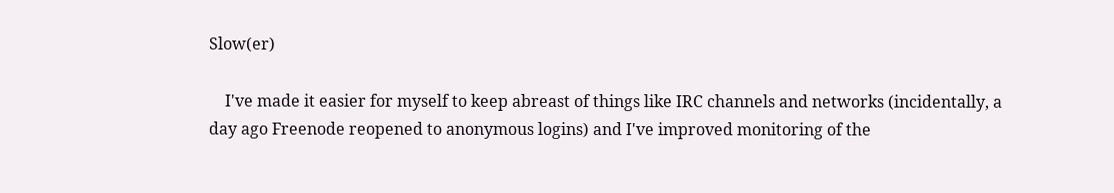Slow(er)

    I've made it easier for myself to keep abreast of things like IRC channels and networks (incidentally, a day ago Freenode reopened to anonymous logins) and I've improved monitoring of the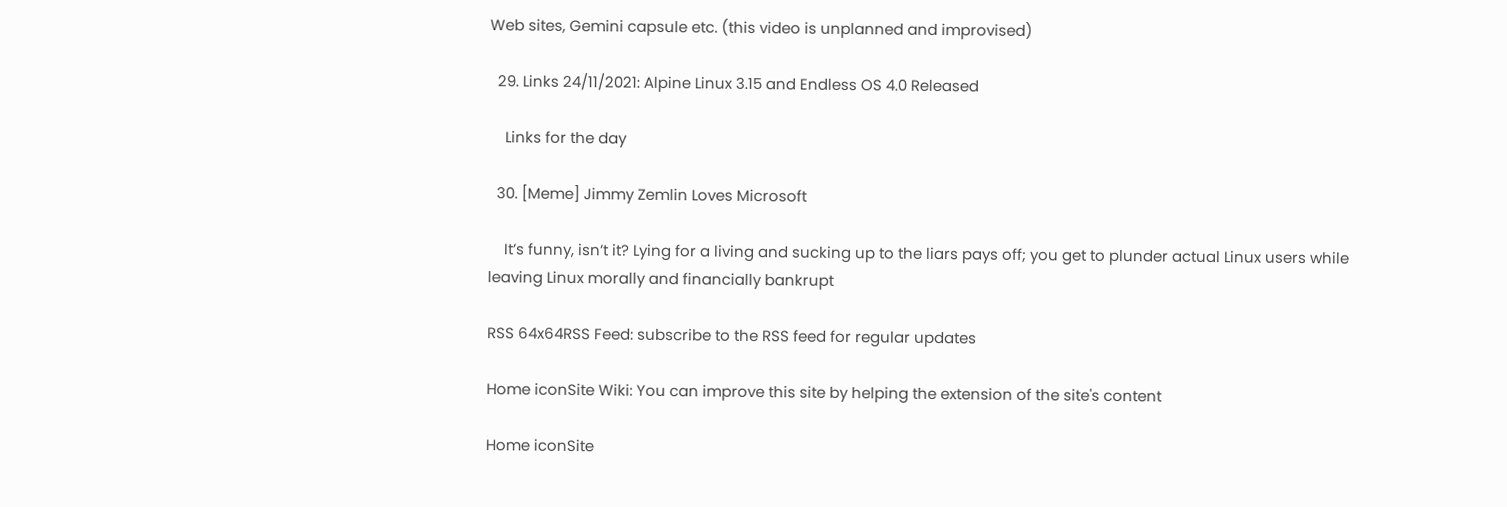Web sites, Gemini capsule etc. (this video is unplanned and improvised)

  29. Links 24/11/2021: Alpine Linux 3.15 and Endless OS 4.0 Released

    Links for the day

  30. [Meme] Jimmy Zemlin Loves Microsoft

    It’s funny, isn’t it? Lying for a living and sucking up to the liars pays off; you get to plunder actual Linux users while leaving Linux morally and financially bankrupt

RSS 64x64RSS Feed: subscribe to the RSS feed for regular updates

Home iconSite Wiki: You can improve this site by helping the extension of the site's content

Home iconSite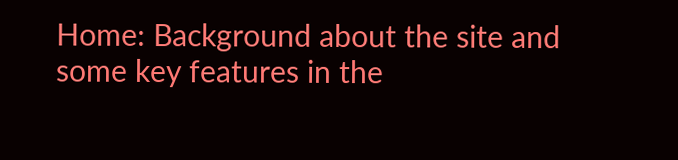Home: Background about the site and some key features in the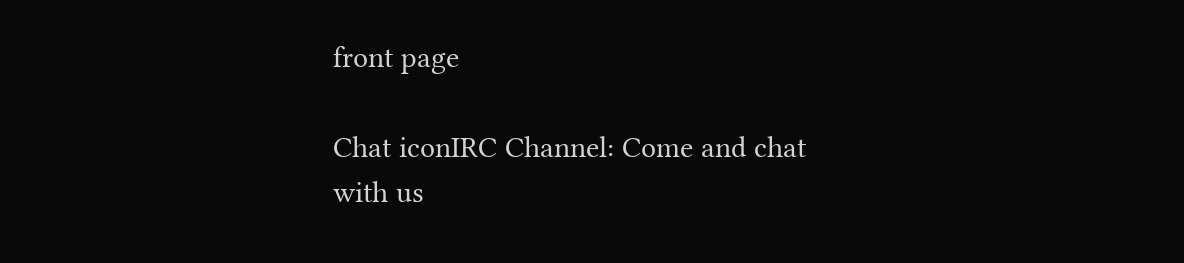front page

Chat iconIRC Channel: Come and chat with us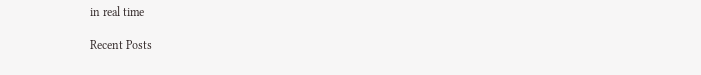in real time

Recent Posts